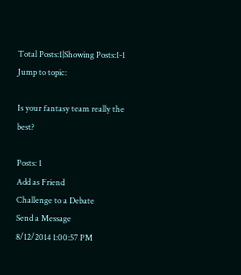Total Posts:1|Showing Posts:1-1
Jump to topic:

Is your fantasy team really the best?

Posts: 1
Add as Friend
Challenge to a Debate
Send a Message
8/12/2014 1:00:57 PM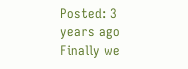Posted: 3 years ago
Finally we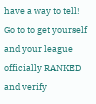have a way to tell! Go to to get yourself and your league officially RANKED and verify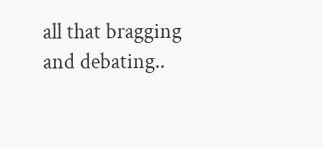all that bragging and debating..